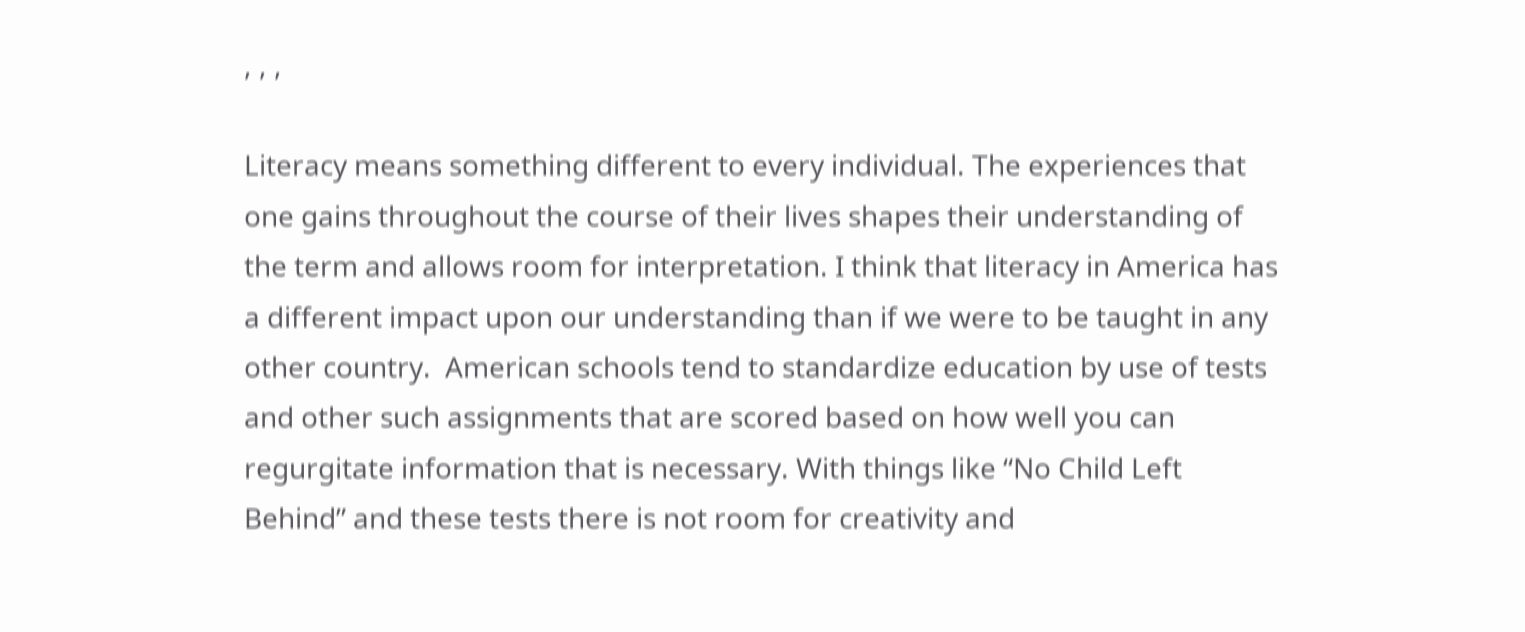, , ,

Literacy means something different to every individual. The experiences that one gains throughout the course of their lives shapes their understanding of the term and allows room for interpretation. I think that literacy in America has a different impact upon our understanding than if we were to be taught in any other country.  American schools tend to standardize education by use of tests and other such assignments that are scored based on how well you can regurgitate information that is necessary. With things like “No Child Left Behind” and these tests there is not room for creativity and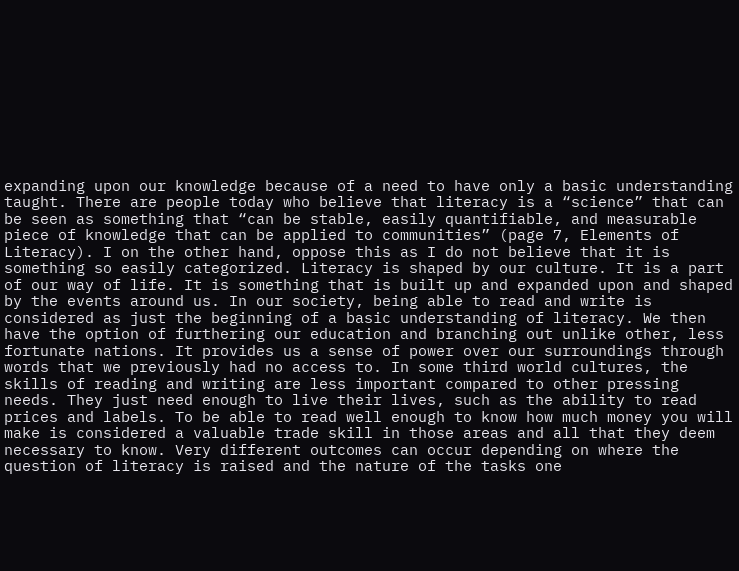expanding upon our knowledge because of a need to have only a basic understanding taught. There are people today who believe that literacy is a “science” that can be seen as something that “can be stable, easily quantifiable, and measurable piece of knowledge that can be applied to communities” (page 7, Elements of Literacy). I on the other hand, oppose this as I do not believe that it is something so easily categorized. Literacy is shaped by our culture. It is a part of our way of life. It is something that is built up and expanded upon and shaped by the events around us. In our society, being able to read and write is considered as just the beginning of a basic understanding of literacy. We then have the option of furthering our education and branching out unlike other, less fortunate nations. It provides us a sense of power over our surroundings through words that we previously had no access to. In some third world cultures, the skills of reading and writing are less important compared to other pressing needs. They just need enough to live their lives, such as the ability to read prices and labels. To be able to read well enough to know how much money you will make is considered a valuable trade skill in those areas and all that they deem necessary to know. Very different outcomes can occur depending on where the question of literacy is raised and the nature of the tasks one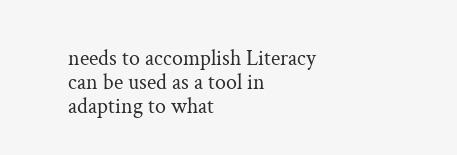needs to accomplish Literacy can be used as a tool in adapting to what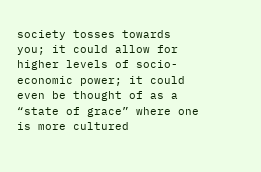society tosses towards you; it could allow for higher levels of socio-economic power; it could even be thought of as a “state of grace” where one is more cultured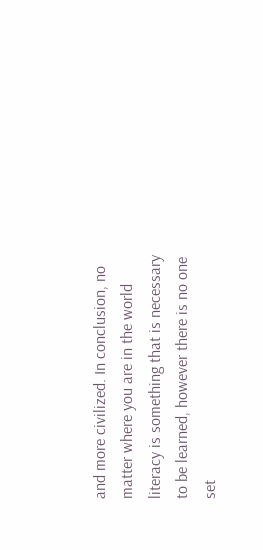and more civilized. In conclusion, no matter where you are in the world literacy is something that is necessary to be learned, however there is no one set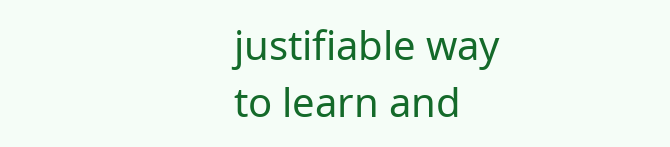justifiable way to learn and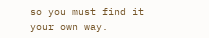so you must find it your own way.